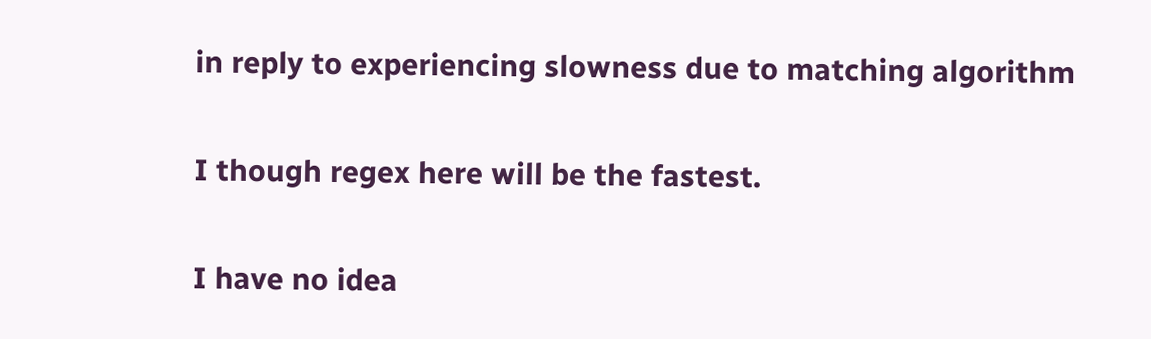in reply to experiencing slowness due to matching algorithm

I though regex here will be the fastest.

I have no idea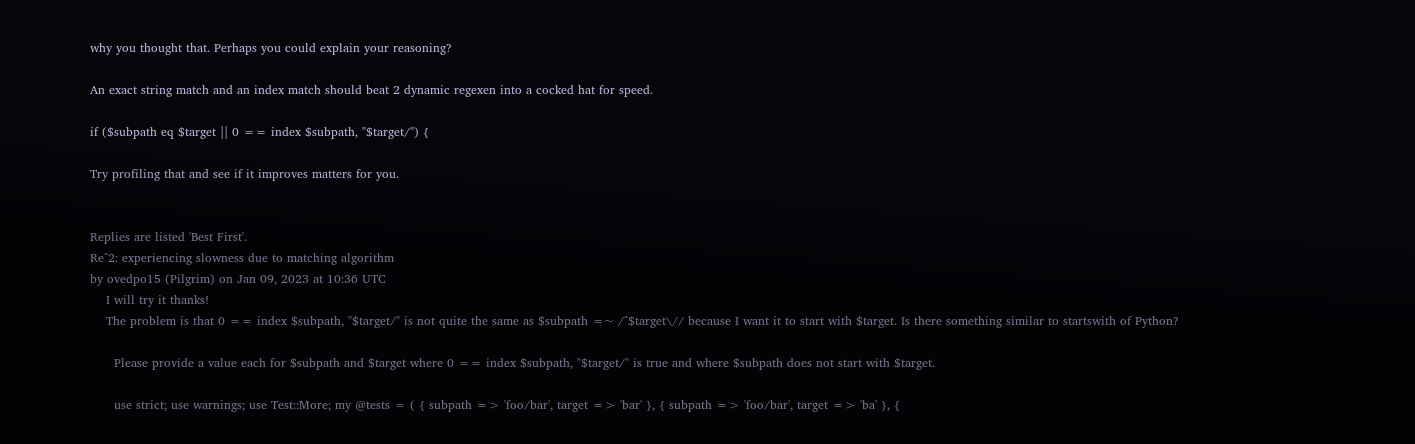why you thought that. Perhaps you could explain your reasoning?

An exact string match and an index match should beat 2 dynamic regexen into a cocked hat for speed.

if ($subpath eq $target || 0 == index $subpath, "$target/") {

Try profiling that and see if it improves matters for you.


Replies are listed 'Best First'.
Re^2: experiencing slowness due to matching algorithm
by ovedpo15 (Pilgrim) on Jan 09, 2023 at 10:36 UTC
    I will try it thanks!
    The problem is that 0 == index $subpath, "$target/" is not quite the same as $subpath =~ /^$target\// because I want it to start with $target. Is there something similar to startswith of Python?

      Please provide a value each for $subpath and $target where 0 == index $subpath, "$target/" is true and where $subpath does not start with $target.

      use strict; use warnings; use Test::More; my @tests = ( { subpath => 'foo/bar', target => 'bar' }, { subpath => 'foo/bar', target => 'ba' }, {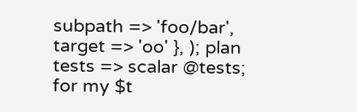subpath => 'foo/bar', target => 'oo' }, ); plan tests => scalar @tests; for my $t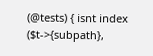(@tests) { isnt index ($t->{subpath},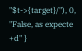"$t->{target}/"), 0, "False, as expecte +d" }